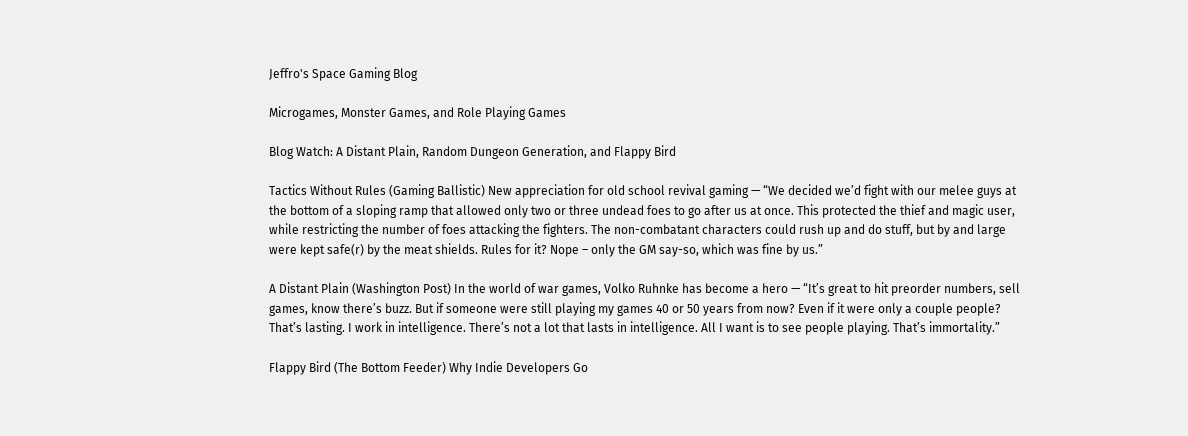Jeffro's Space Gaming Blog

Microgames, Monster Games, and Role Playing Games

Blog Watch: A Distant Plain, Random Dungeon Generation, and Flappy Bird

Tactics Without Rules (Gaming Ballistic) New appreciation for old school revival gaming — “We decided we’d fight with our melee guys at the bottom of a sloping ramp that allowed only two or three undead foes to go after us at once. This protected the thief and magic user, while restricting the number of foes attacking the fighters. The non-combatant characters could rush up and do stuff, but by and large were kept safe(r) by the meat shields. Rules for it? Nope – only the GM say-so, which was fine by us.”

A Distant Plain (Washington Post) In the world of war games, Volko Ruhnke has become a hero — “It’s great to hit preorder numbers, sell games, know there’s buzz. But if someone were still playing my games 40 or 50 years from now? Even if it were only a couple people? That’s lasting. I work in intelligence. There’s not a lot that lasts in intelligence. All I want is to see people playing. That’s immortality.”

Flappy Bird (The Bottom Feeder) Why Indie Developers Go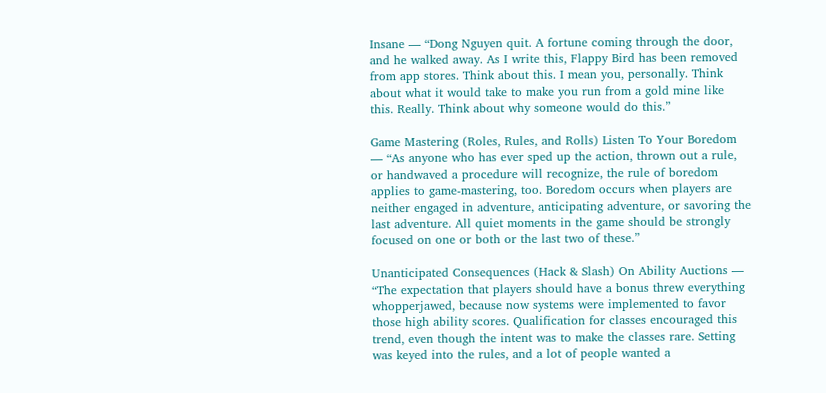Insane — “Dong Nguyen quit. A fortune coming through the door, and he walked away. As I write this, Flappy Bird has been removed from app stores. Think about this. I mean you, personally. Think about what it would take to make you run from a gold mine like this. Really. Think about why someone would do this.”

Game Mastering (Roles, Rules, and Rolls) Listen To Your Boredom — “As anyone who has ever sped up the action, thrown out a rule, or handwaved a procedure will recognize, the rule of boredom applies to game-mastering, too. Boredom occurs when players are neither engaged in adventure, anticipating adventure, or savoring the last adventure. All quiet moments in the game should be strongly focused on one or both or the last two of these.”

Unanticipated Consequences (Hack & Slash) On Ability Auctions — “The expectation that players should have a bonus threw everything whopperjawed, because now systems were implemented to favor those high ability scores. Qualification for classes encouraged this trend, even though the intent was to make the classes rare. Setting was keyed into the rules, and a lot of people wanted a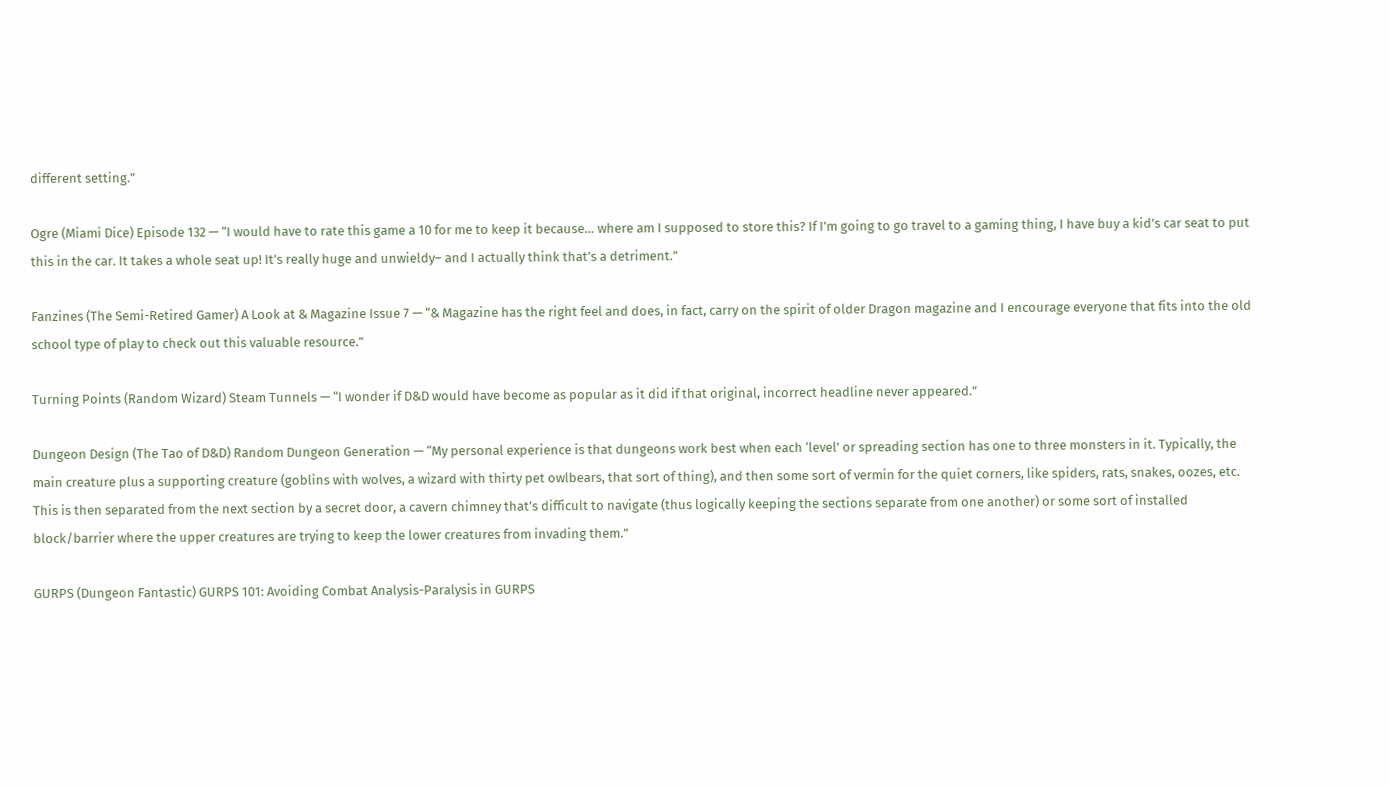different setting.”

Ogre (Miami Dice) Episode 132 — “I would have to rate this game a 10 for me to keep it because… where am I supposed to store this? If I’m going to go travel to a gaming thing, I have buy a kid’s car seat to put this in the car. It takes a whole seat up! It’s really huge and unwieldy– and I actually think that’s a detriment.”

Fanzines (The Semi-Retired Gamer) A Look at & Magazine Issue 7 — “& Magazine has the right feel and does, in fact, carry on the spirit of older Dragon magazine and I encourage everyone that fits into the old school type of play to check out this valuable resource.”

Turning Points (Random Wizard) Steam Tunnels — “I wonder if D&D would have become as popular as it did if that original, incorrect headline never appeared.”

Dungeon Design (The Tao of D&D) Random Dungeon Generation — “My personal experience is that dungeons work best when each ‘level’ or spreading section has one to three monsters in it. Typically, the main creature plus a supporting creature (goblins with wolves, a wizard with thirty pet owlbears, that sort of thing), and then some sort of vermin for the quiet corners, like spiders, rats, snakes, oozes, etc. This is then separated from the next section by a secret door, a cavern chimney that’s difficult to navigate (thus logically keeping the sections separate from one another) or some sort of installed block/barrier where the upper creatures are trying to keep the lower creatures from invading them.”

GURPS (Dungeon Fantastic) GURPS 101: Avoiding Combat Analysis-Paralysis in GURPS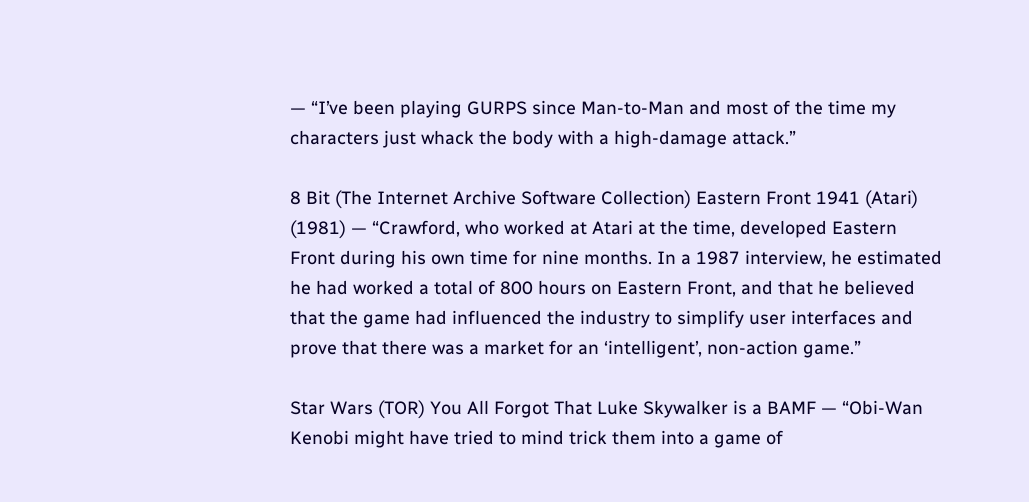— “I’ve been playing GURPS since Man-to-Man and most of the time my characters just whack the body with a high-damage attack.”

8 Bit (The Internet Archive Software Collection) Eastern Front 1941 (Atari) (1981) — “Crawford, who worked at Atari at the time, developed Eastern Front during his own time for nine months. In a 1987 interview, he estimated he had worked a total of 800 hours on Eastern Front, and that he believed that the game had influenced the industry to simplify user interfaces and prove that there was a market for an ‘intelligent’, non-action game.”

Star Wars (TOR) You All Forgot That Luke Skywalker is a BAMF — “Obi-Wan Kenobi might have tried to mind trick them into a game of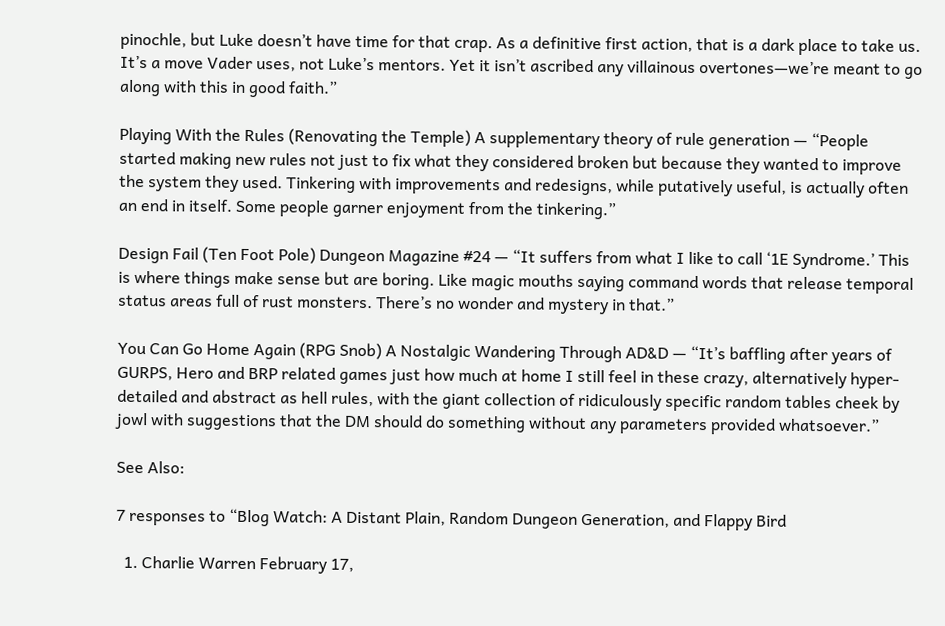pinochle, but Luke doesn’t have time for that crap. As a definitive first action, that is a dark place to take us. It’s a move Vader uses, not Luke’s mentors. Yet it isn’t ascribed any villainous overtones—we’re meant to go along with this in good faith.”

Playing With the Rules (Renovating the Temple) A supplementary theory of rule generation — “People started making new rules not just to fix what they considered broken but because they wanted to improve the system they used. Tinkering with improvements and redesigns, while putatively useful, is actually often an end in itself. Some people garner enjoyment from the tinkering.”

Design Fail (Ten Foot Pole) Dungeon Magazine #24 — “It suffers from what I like to call ‘1E Syndrome.’ This is where things make sense but are boring. Like magic mouths saying command words that release temporal status areas full of rust monsters. There’s no wonder and mystery in that.”

You Can Go Home Again (RPG Snob) A Nostalgic Wandering Through AD&D — “It’s baffling after years of GURPS, Hero and BRP related games just how much at home I still feel in these crazy, alternatively hyper-detailed and abstract as hell rules, with the giant collection of ridiculously specific random tables cheek by jowl with suggestions that the DM should do something without any parameters provided whatsoever.”

See Also:

7 responses to “Blog Watch: A Distant Plain, Random Dungeon Generation, and Flappy Bird

  1. Charlie Warren February 17,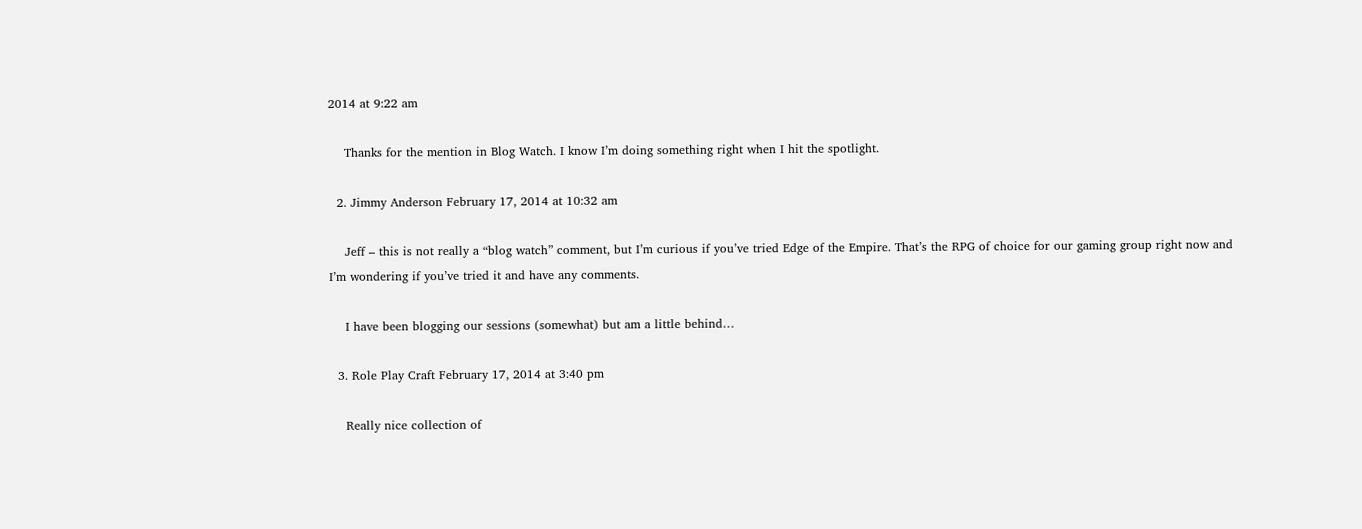2014 at 9:22 am

    Thanks for the mention in Blog Watch. I know I’m doing something right when I hit the spotlight.

  2. Jimmy Anderson February 17, 2014 at 10:32 am

    Jeff – this is not really a “blog watch” comment, but I’m curious if you’ve tried Edge of the Empire. That’s the RPG of choice for our gaming group right now and I’m wondering if you’ve tried it and have any comments.

    I have been blogging our sessions (somewhat) but am a little behind…

  3. Role Play Craft February 17, 2014 at 3:40 pm

    Really nice collection of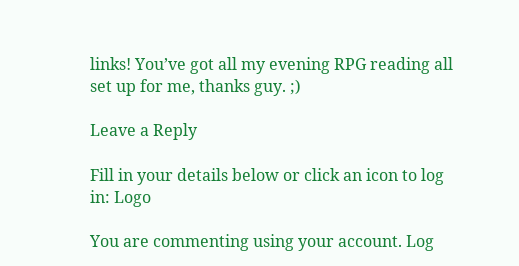links! You’ve got all my evening RPG reading all set up for me, thanks guy. ;)

Leave a Reply

Fill in your details below or click an icon to log in: Logo

You are commenting using your account. Log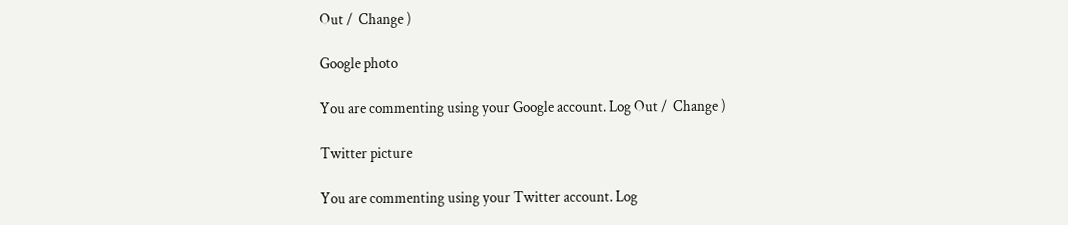Out /  Change )

Google photo

You are commenting using your Google account. Log Out /  Change )

Twitter picture

You are commenting using your Twitter account. Log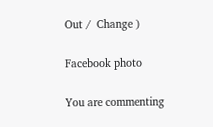Out /  Change )

Facebook photo

You are commenting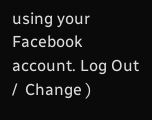using your Facebook account. Log Out /  Change )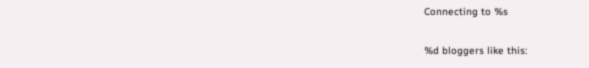Connecting to %s

%d bloggers like this: